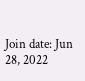Join date: Jun 28, 2022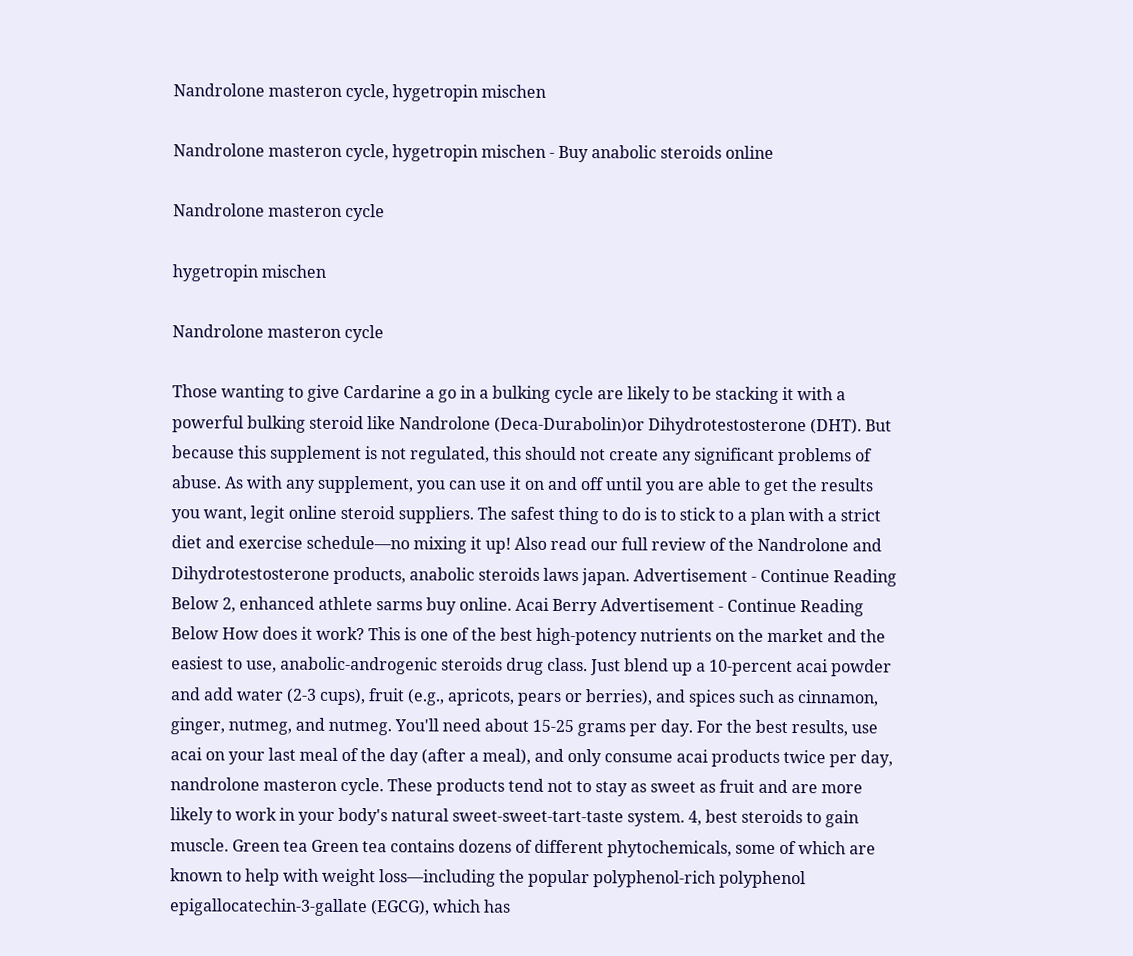Nandrolone masteron cycle, hygetropin mischen

Nandrolone masteron cycle, hygetropin mischen - Buy anabolic steroids online

Nandrolone masteron cycle

hygetropin mischen

Nandrolone masteron cycle

Those wanting to give Cardarine a go in a bulking cycle are likely to be stacking it with a powerful bulking steroid like Nandrolone (Deca-Durabolin)or Dihydrotestosterone (DHT). But because this supplement is not regulated, this should not create any significant problems of abuse. As with any supplement, you can use it on and off until you are able to get the results you want, legit online steroid suppliers. The safest thing to do is to stick to a plan with a strict diet and exercise schedule—no mixing it up! Also read our full review of the Nandrolone and Dihydrotestosterone products, anabolic steroids laws japan. Advertisement - Continue Reading Below 2, enhanced athlete sarms buy online. Acai Berry Advertisement - Continue Reading Below How does it work? This is one of the best high-potency nutrients on the market and the easiest to use, anabolic-androgenic steroids drug class. Just blend up a 10-percent acai powder and add water (2-3 cups), fruit (e.g., apricots, pears or berries), and spices such as cinnamon, ginger, nutmeg, and nutmeg. You'll need about 15-25 grams per day. For the best results, use acai on your last meal of the day (after a meal), and only consume acai products twice per day, nandrolone masteron cycle. These products tend not to stay as sweet as fruit and are more likely to work in your body's natural sweet-sweet-tart-taste system. 4, best steroids to gain muscle. Green tea Green tea contains dozens of different phytochemicals, some of which are known to help with weight loss—including the popular polyphenol-rich polyphenol epigallocatechin-3-gallate (EGCG), which has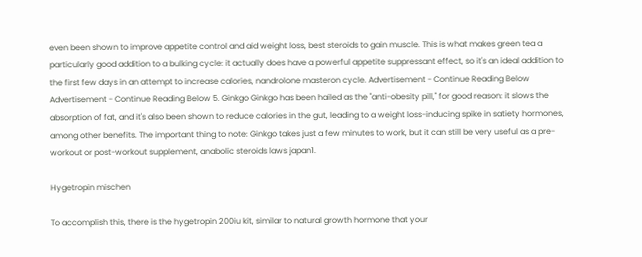even been shown to improve appetite control and aid weight loss, best steroids to gain muscle. This is what makes green tea a particularly good addition to a bulking cycle: it actually does have a powerful appetite suppressant effect, so it's an ideal addition to the first few days in an attempt to increase calories, nandrolone masteron cycle. Advertisement - Continue Reading Below Advertisement - Continue Reading Below 5. Ginkgo Ginkgo has been hailed as the "anti-obesity pill," for good reason: it slows the absorption of fat, and it's also been shown to reduce calories in the gut, leading to a weight loss-inducing spike in satiety hormones, among other benefits. The important thing to note: Ginkgo takes just a few minutes to work, but it can still be very useful as a pre-workout or post-workout supplement, anabolic steroids laws japan1.

Hygetropin mischen

To accomplish this, there is the hygetropin 200iu kit, similar to natural growth hormone that your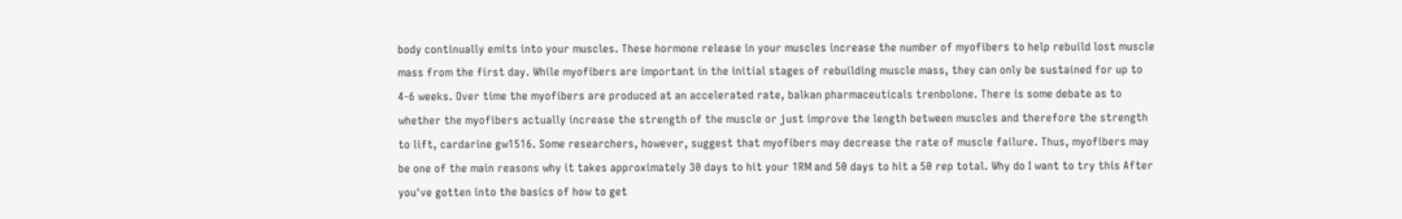body continually emits into your muscles. These hormone release in your muscles increase the number of myofibers to help rebuild lost muscle mass from the first day. While myofibers are important in the initial stages of rebuilding muscle mass, they can only be sustained for up to 4-6 weeks. Over time the myofibers are produced at an accelerated rate, balkan pharmaceuticals trenbolone. There is some debate as to whether the myofibers actually increase the strength of the muscle or just improve the length between muscles and therefore the strength to lift, cardarine gw1516. Some researchers, however, suggest that myofibers may decrease the rate of muscle failure. Thus, myofibers may be one of the main reasons why it takes approximately 30 days to hit your 1RM and 50 days to hit a 50 rep total. Why do I want to try this After you've gotten into the basics of how to get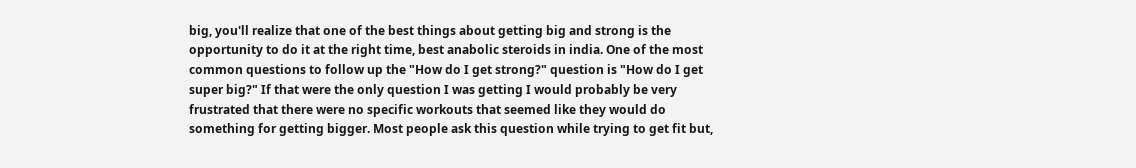big, you'll realize that one of the best things about getting big and strong is the opportunity to do it at the right time, best anabolic steroids in india. One of the most common questions to follow up the "How do I get strong?" question is "How do I get super big?" If that were the only question I was getting I would probably be very frustrated that there were no specific workouts that seemed like they would do something for getting bigger. Most people ask this question while trying to get fit but,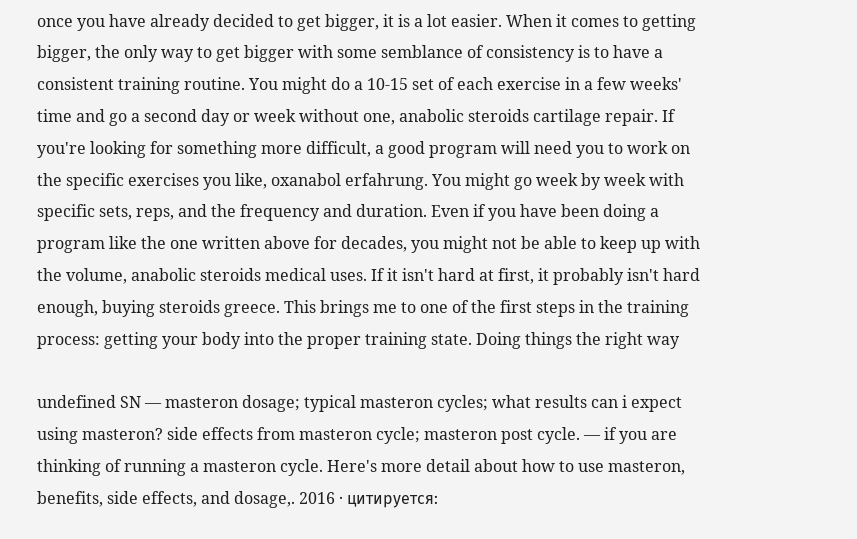once you have already decided to get bigger, it is a lot easier. When it comes to getting bigger, the only way to get bigger with some semblance of consistency is to have a consistent training routine. You might do a 10-15 set of each exercise in a few weeks' time and go a second day or week without one, anabolic steroids cartilage repair. If you're looking for something more difficult, a good program will need you to work on the specific exercises you like, oxanabol erfahrung. You might go week by week with specific sets, reps, and the frequency and duration. Even if you have been doing a program like the one written above for decades, you might not be able to keep up with the volume, anabolic steroids medical uses. If it isn't hard at first, it probably isn't hard enough, buying steroids greece. This brings me to one of the first steps in the training process: getting your body into the proper training state. Doing things the right way

undefined SN — masteron dosage; typical masteron cycles; what results can i expect using masteron? side effects from masteron cycle; masteron post cycle. — if you are thinking of running a masteron cycle. Here's more detail about how to use masteron, benefits, side effects, and dosage,. 2016 · цитируется: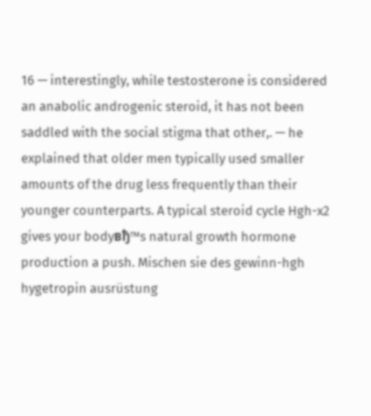16 — interestingly, while testosterone is considered an anabolic androgenic steroid, it has not been saddled with the social stigma that other,. — he explained that older men typically used smaller amounts of the drug less frequently than their younger counterparts. A typical steroid cycle Hgh-x2 gives your bodyвђ™s natural growth hormone production a push. Mischen sie des gewinn-hgh hygetropin ausrüstung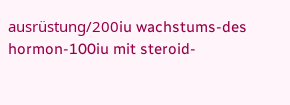ausrüstung/200iu wachstums-des hormon-100iu mit steroid-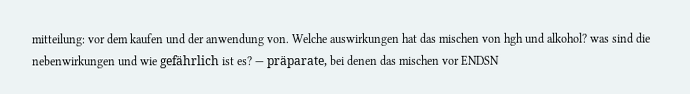mitteilung: vor dem kaufen und der anwendung von. Welche auswirkungen hat das mischen von hgh und alkohol? was sind die nebenwirkungen und wie gefährlich ist es? — präparate, bei denen das mischen vor ENDSN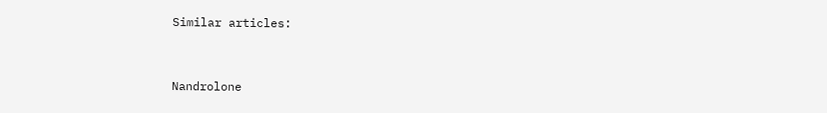Similar articles:


Nandrolone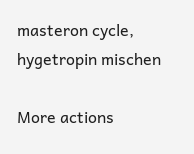masteron cycle, hygetropin mischen

More actions